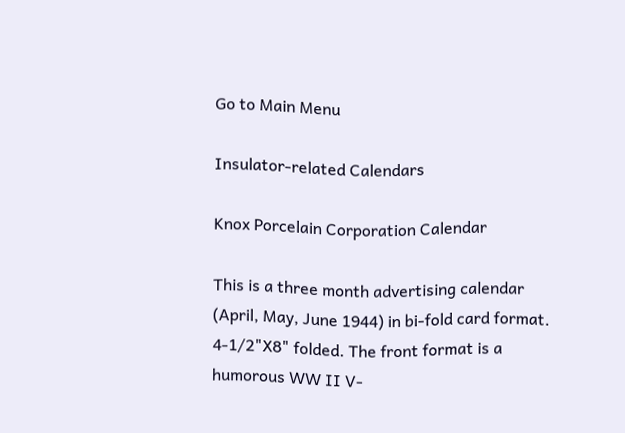Go to Main Menu

Insulator-related Calendars

Knox Porcelain Corporation Calendar

This is a three month advertising calendar (April, May, June 1944) in bi-fold card format. 4-1/2"X8" folded. The front format is a humorous WW II V-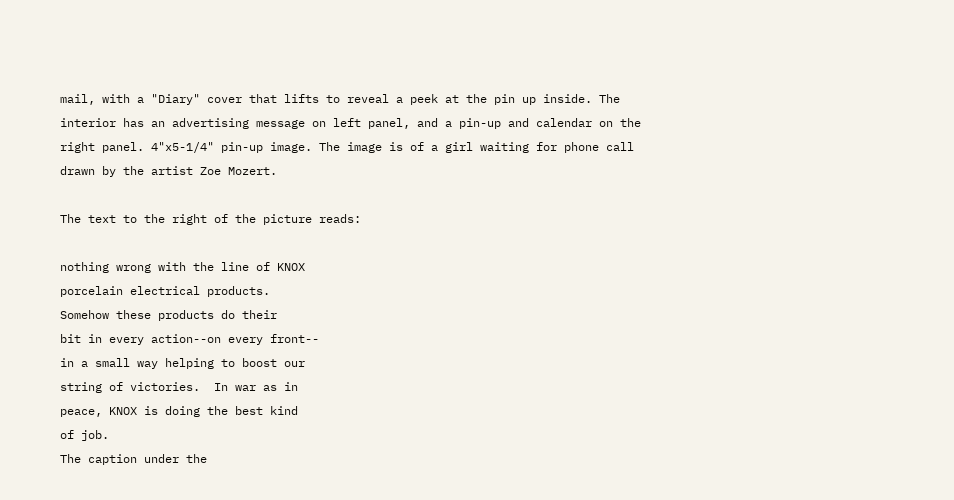mail, with a "Diary" cover that lifts to reveal a peek at the pin up inside. The interior has an advertising message on left panel, and a pin-up and calendar on the right panel. 4"x5-1/4" pin-up image. The image is of a girl waiting for phone call drawn by the artist Zoe Mozert.

The text to the right of the picture reads:

nothing wrong with the line of KNOX
porcelain electrical products.
Somehow these products do their
bit in every action--on every front--
in a small way helping to boost our
string of victories.  In war as in
peace, KNOX is doing the best kind
of job.
The caption under the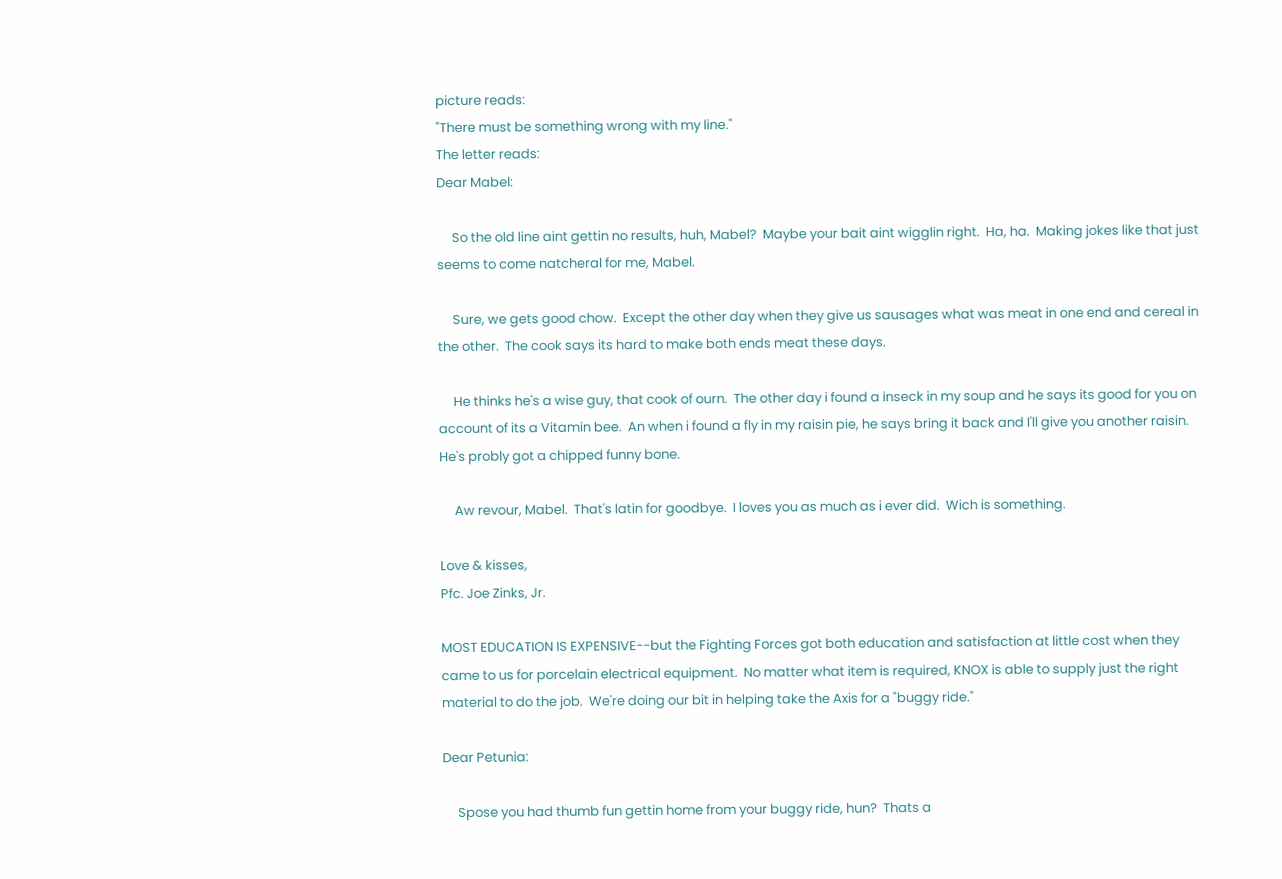picture reads:
"There must be something wrong with my line."
The letter reads:
Dear Mabel:

     So the old line aint gettin no results, huh, Mabel?  Maybe your bait aint wigglin right.  Ha, ha.  Making jokes like that just seems to come natcheral for me, Mabel.

     Sure, we gets good chow.  Except the other day when they give us sausages what was meat in one end and cereal in the other.  The cook says its hard to make both ends meat these days.

     He thinks he's a wise guy, that cook of ourn.  The other day i found a inseck in my soup and he says its good for you on account of its a Vitamin bee.  An when i found a fly in my raisin pie, he says bring it back and I'll give you another raisin.  He's probly got a chipped funny bone.

     Aw revour, Mabel.  That's latin for goodbye.  I loves you as much as i ever did.  Wich is something.

Love & kisses,
Pfc. Joe Zinks, Jr.

MOST EDUCATION IS EXPENSIVE--but the Fighting Forces got both education and satisfaction at little cost when they came to us for porcelain electrical equipment.  No matter what item is required, KNOX is able to supply just the right material to do the job.  We're doing our bit in helping take the Axis for a "buggy ride."

Dear Petunia:

     Spose you had thumb fun gettin home from your buggy ride, hun?  Thats a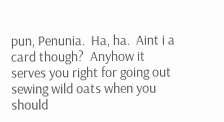pun, Penunia.  Ha, ha.  Aint i a card though?  Anyhow it serves you right for going out sewing wild oats when you should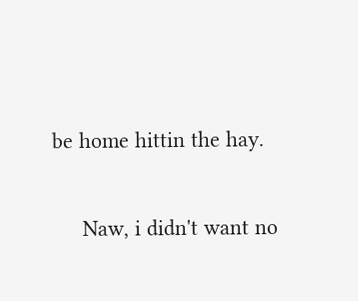be home hittin the hay.

     Naw, i didn't want no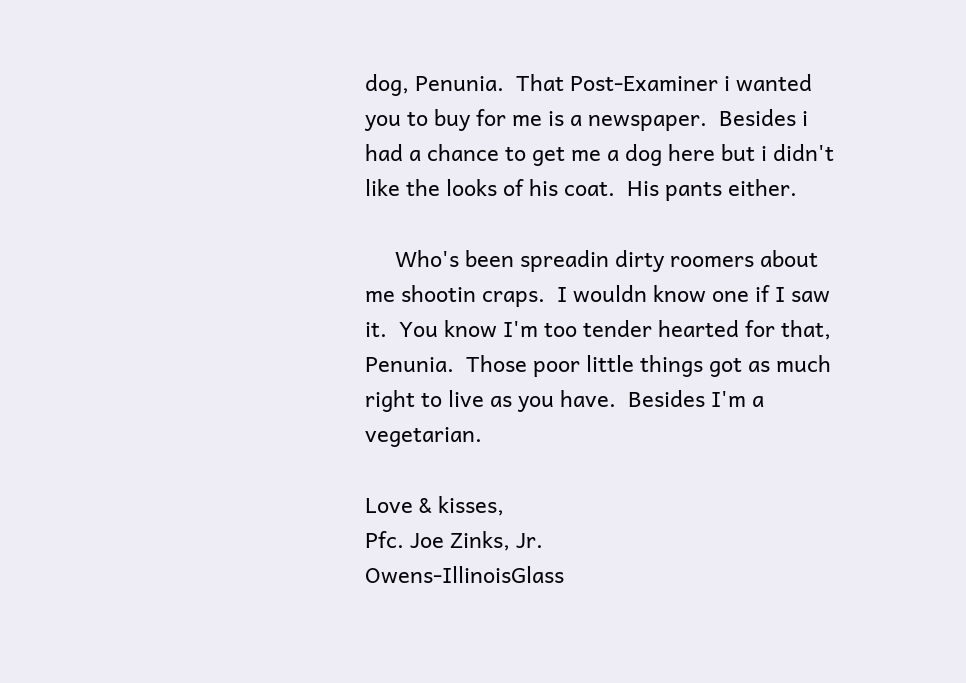dog, Penunia.  That Post-Examiner i wanted you to buy for me is a newspaper.  Besides i had a chance to get me a dog here but i didn't like the looks of his coat.  His pants either.

     Who's been spreadin dirty roomers about me shootin craps.  I wouldn know one if I saw it.  You know I'm too tender hearted for that, Penunia.  Those poor little things got as much right to live as you have.  Besides I'm a vegetarian.

Love & kisses,
Pfc. Joe Zinks, Jr.
Owens-IllinoisGlass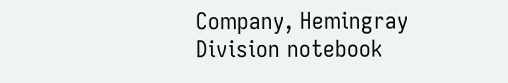Company, Hemingray Division notebook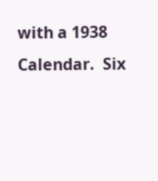with a 1938 Calendar.  Six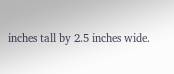inches tall by 2.5 inches wide.